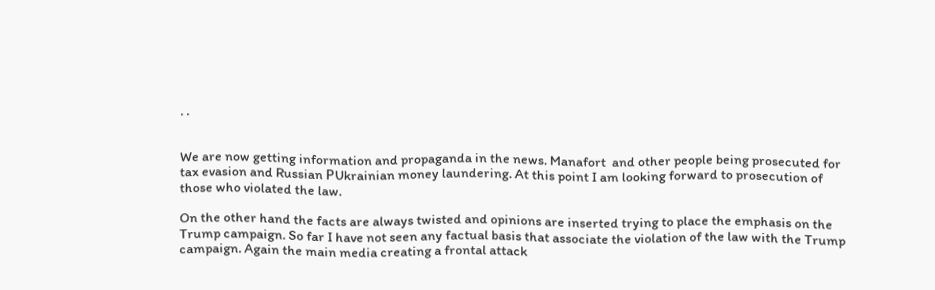. .


We are now getting information and propaganda in the news. Manafort  and other people being prosecuted for tax evasion and Russian РUkrainian money laundering. At this point I am looking forward to prosecution of those who violated the law.

On the other hand the facts are always twisted and opinions are inserted trying to place the emphasis on the Trump campaign. So far I have not seen any factual basis that associate the violation of the law with the Trump campaign. Again the main media creating a frontal attack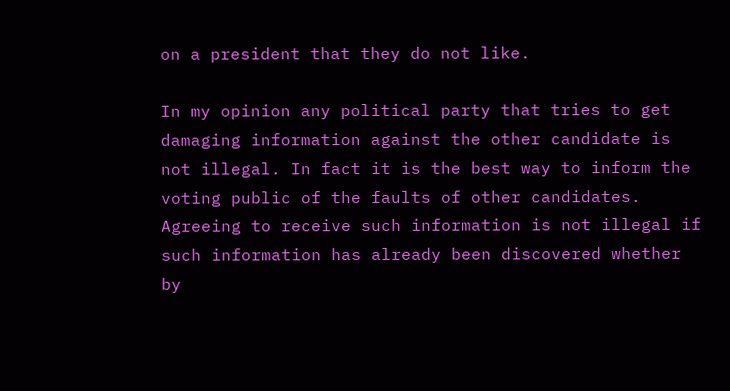on a president that they do not like.

In my opinion any political party that tries to get damaging information against the other candidate is not illegal. In fact it is the best way to inform the voting public of the faults of other candidates. Agreeing to receive such information is not illegal if such information has already been discovered whether by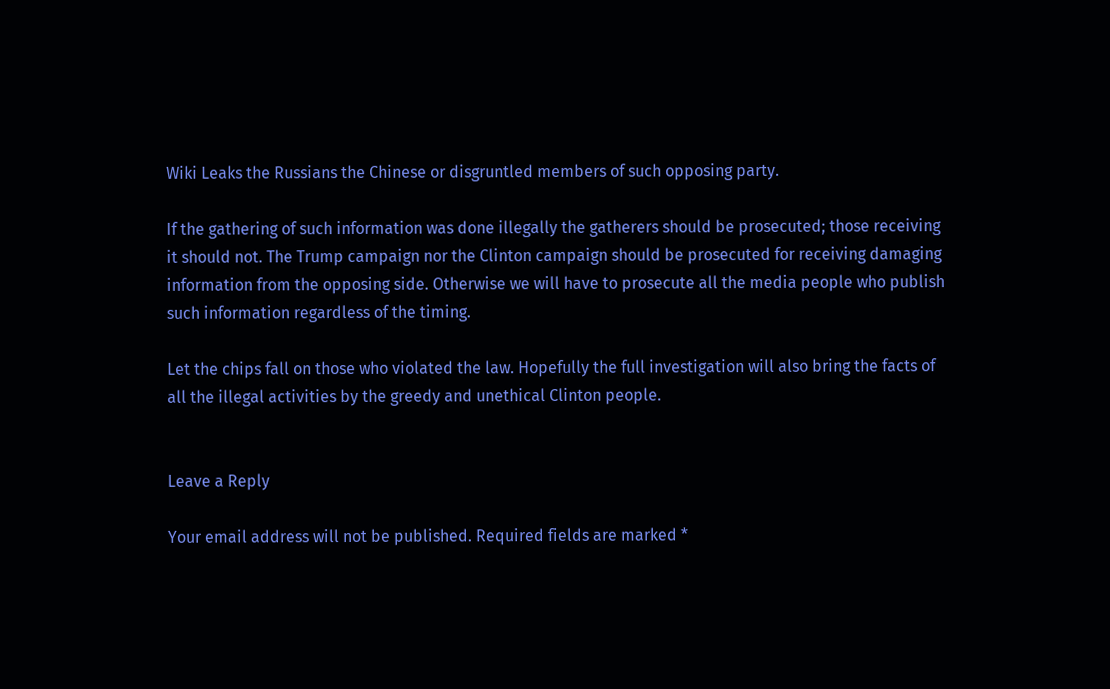Wiki Leaks the Russians the Chinese or disgruntled members of such opposing party.

If the gathering of such information was done illegally the gatherers should be prosecuted; those receiving it should not. The Trump campaign nor the Clinton campaign should be prosecuted for receiving damaging information from the opposing side. Otherwise we will have to prosecute all the media people who publish such information regardless of the timing.

Let the chips fall on those who violated the law. Hopefully the full investigation will also bring the facts of all the illegal activities by the greedy and unethical Clinton people.


Leave a Reply

Your email address will not be published. Required fields are marked *